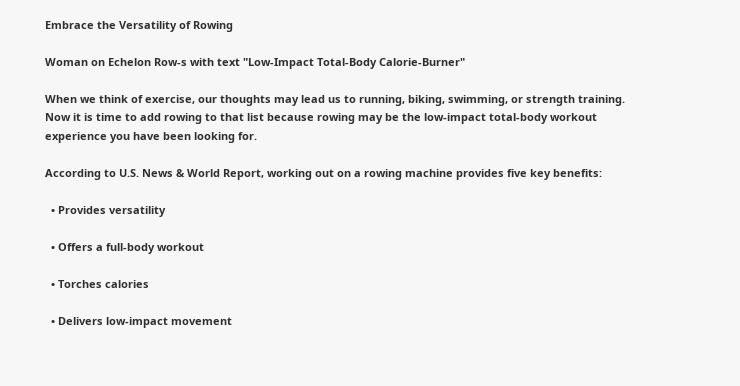Embrace the Versatility of Rowing

Woman on Echelon Row-s with text "Low-Impact Total-Body Calorie-Burner"

When we think of exercise, our thoughts may lead us to running, biking, swimming, or strength training. Now it is time to add rowing to that list because rowing may be the low-impact total-body workout experience you have been looking for.

According to U.S. News & World Report, working out on a rowing machine provides five key benefits:

  • Provides versatility

  • Offers a full-body workout

  • Torches calories

  • Delivers low-impact movement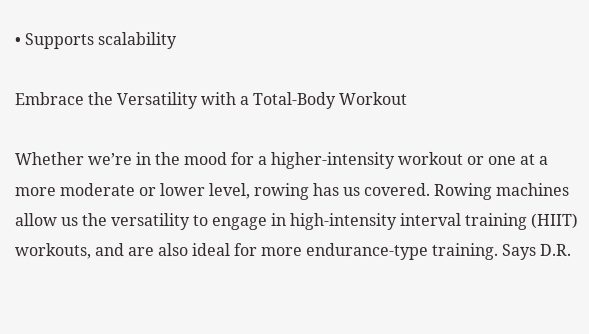• Supports scalability

Embrace the Versatility with a Total-Body Workout

Whether we’re in the mood for a higher-intensity workout or one at a more moderate or lower level, rowing has us covered. Rowing machines allow us the versatility to engage in high-intensity interval training (HIIT) workouts, and are also ideal for more endurance-type training. Says D.R.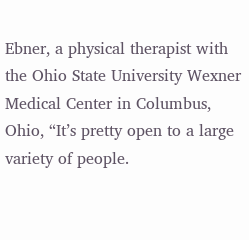Ebner, a physical therapist with the Ohio State University Wexner Medical Center in Columbus, Ohio, “It’s pretty open to a large variety of people.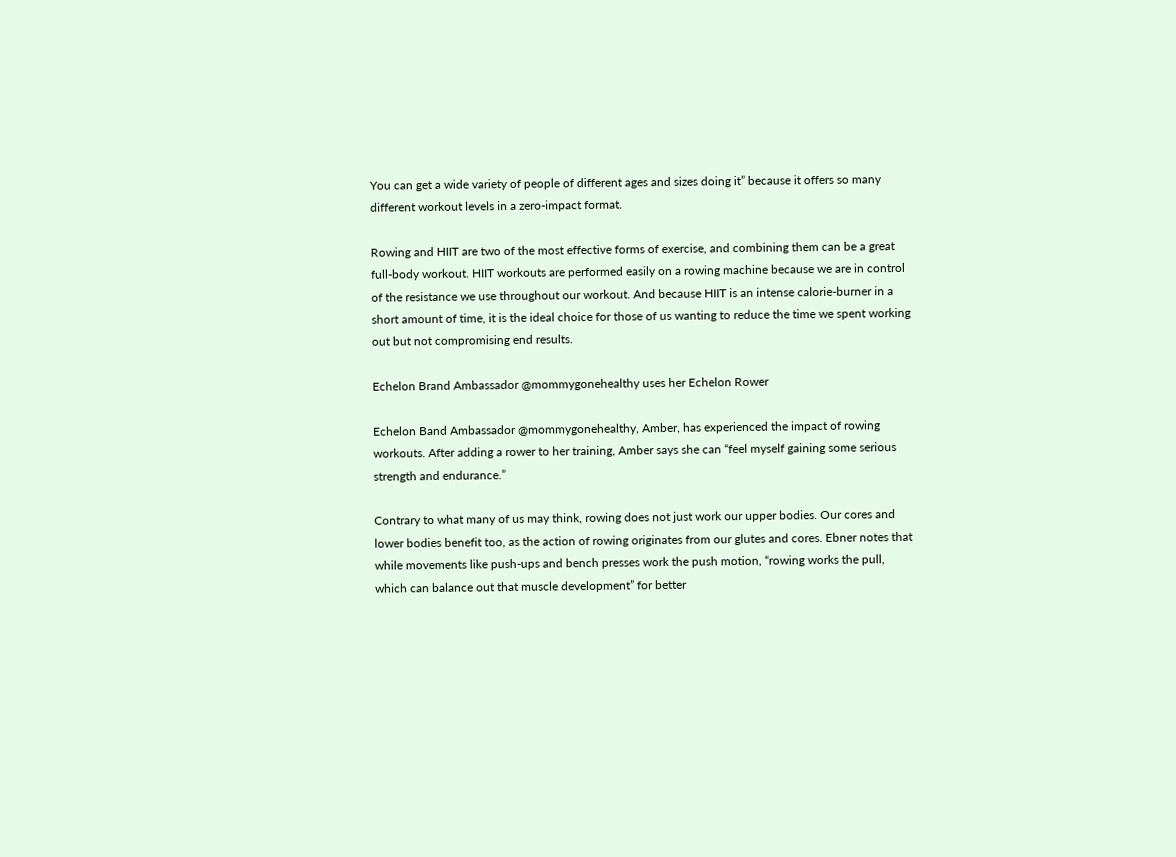You can get a wide variety of people of different ages and sizes doing it” because it offers so many different workout levels in a zero-impact format.

Rowing and HIIT are two of the most effective forms of exercise, and combining them can be a great full-body workout. HIIT workouts are performed easily on a rowing machine because we are in control of the resistance we use throughout our workout. And because HIIT is an intense calorie-burner in a short amount of time, it is the ideal choice for those of us wanting to reduce the time we spent working out but not compromising end results.

Echelon Brand Ambassador @mommygonehealthy uses her Echelon Rower

Echelon Band Ambassador @mommygonehealthy, Amber, has experienced the impact of rowing workouts. After adding a rower to her training, Amber says she can “feel myself gaining some serious strength and endurance.”

Contrary to what many of us may think, rowing does not just work our upper bodies. Our cores and lower bodies benefit too, as the action of rowing originates from our glutes and cores. Ebner notes that while movements like push-ups and bench presses work the push motion, “rowing works the pull, which can balance out that muscle development” for better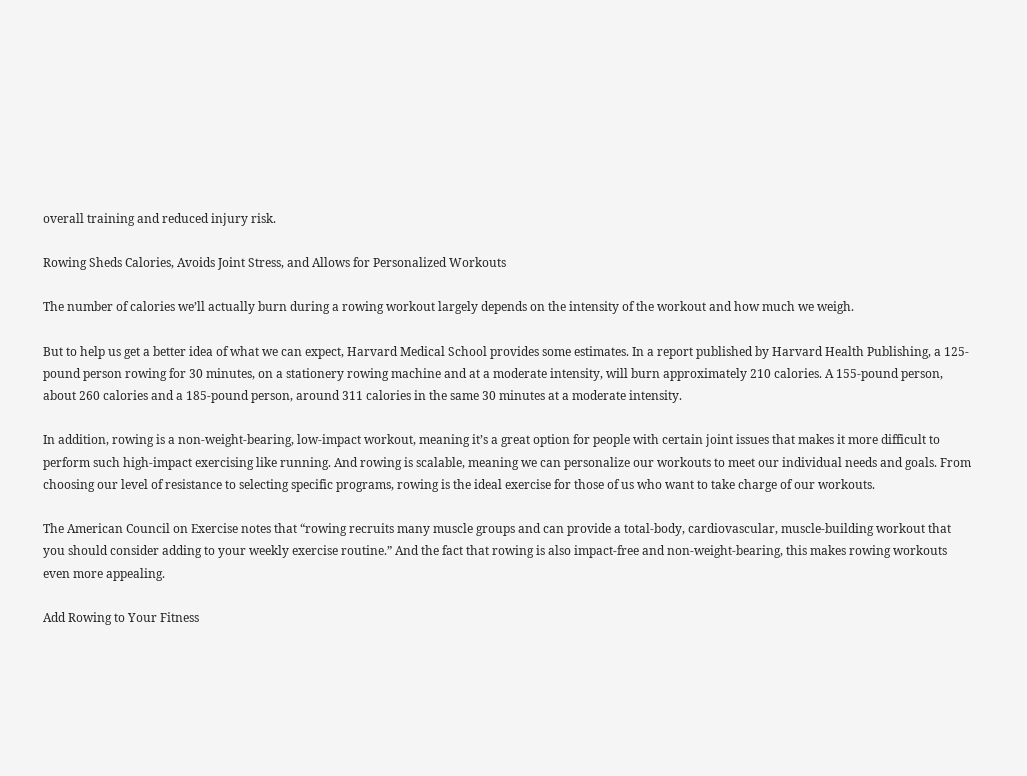overall training and reduced injury risk.

Rowing Sheds Calories, Avoids Joint Stress, and Allows for Personalized Workouts

The number of calories we’ll actually burn during a rowing workout largely depends on the intensity of the workout and how much we weigh.

But to help us get a better idea of what we can expect, Harvard Medical School provides some estimates. In a report published by Harvard Health Publishing, a 125-pound person rowing for 30 minutes, on a stationery rowing machine and at a moderate intensity, will burn approximately 210 calories. A 155-pound person, about 260 calories and a 185-pound person, around 311 calories in the same 30 minutes at a moderate intensity.

In addition, rowing is a non-weight-bearing, low-impact workout, meaning it’s a great option for people with certain joint issues that makes it more difficult to perform such high-impact exercising like running. And rowing is scalable, meaning we can personalize our workouts to meet our individual needs and goals. From choosing our level of resistance to selecting specific programs, rowing is the ideal exercise for those of us who want to take charge of our workouts.

The American Council on Exercise notes that “rowing recruits many muscle groups and can provide a total-body, cardiovascular, muscle-building workout that you should consider adding to your weekly exercise routine.” And the fact that rowing is also impact-free and non-weight-bearing, this makes rowing workouts even more appealing.

Add Rowing to Your Fitness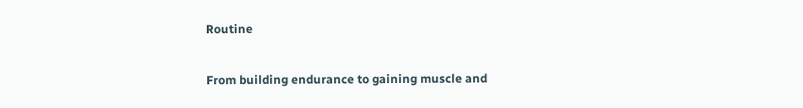Routine

From building endurance to gaining muscle and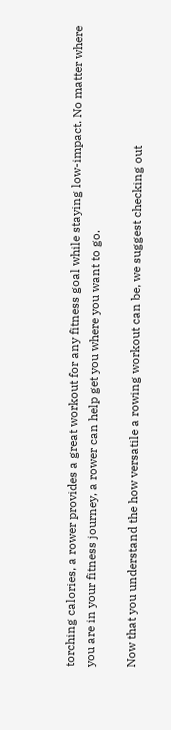torching calories, a rower provides a great workout for any fitness goal while staying low-impact. No matter where you are in your fitness journey, a rower can help get you where you want to go.

Now that you understand the how versatile a rowing workout can be, we suggest checking out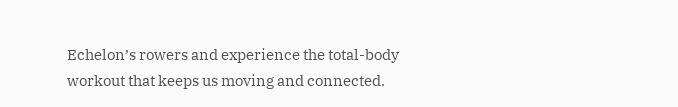Echelon’s rowers and experience the total-body workout that keeps us moving and connected.